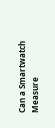Can a Smartwatch Measure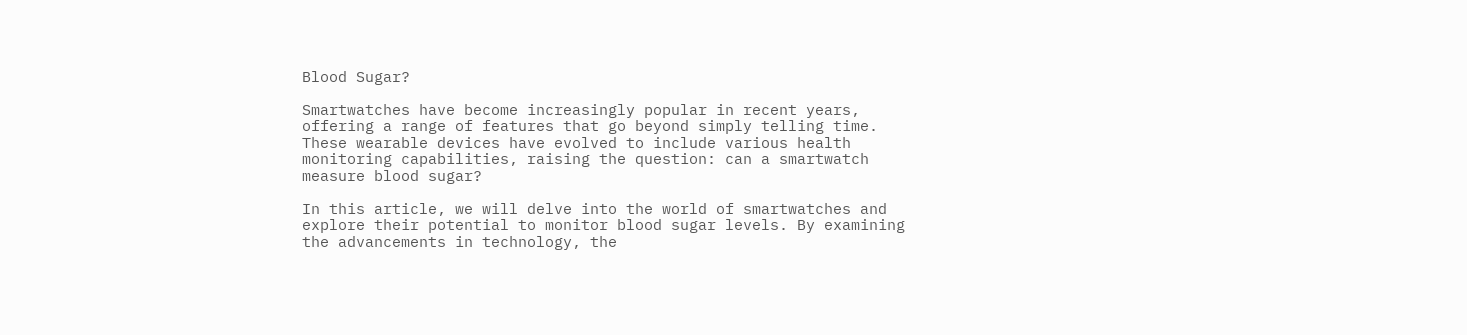Blood Sugar?

Smartwatches have become increasingly popular in recent years, offering a range of features that go beyond simply telling time. These wearable devices have evolved to include various health monitoring capabilities, raising the question: can a smartwatch measure blood sugar?

In this article, we will delve into the world of smartwatches and explore their potential to monitor blood sugar levels. By examining the advancements in technology, the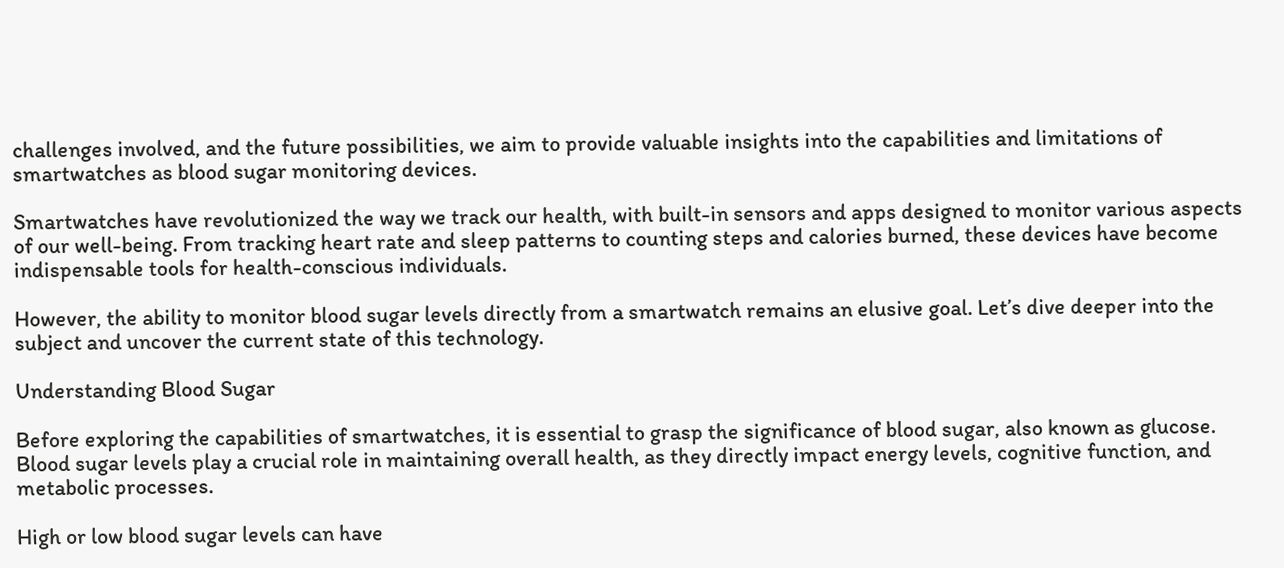challenges involved, and the future possibilities, we aim to provide valuable insights into the capabilities and limitations of smartwatches as blood sugar monitoring devices.

Smartwatches have revolutionized the way we track our health, with built-in sensors and apps designed to monitor various aspects of our well-being. From tracking heart rate and sleep patterns to counting steps and calories burned, these devices have become indispensable tools for health-conscious individuals.

However, the ability to monitor blood sugar levels directly from a smartwatch remains an elusive goal. Let’s dive deeper into the subject and uncover the current state of this technology.

Understanding Blood Sugar

Before exploring the capabilities of smartwatches, it is essential to grasp the significance of blood sugar, also known as glucose. Blood sugar levels play a crucial role in maintaining overall health, as they directly impact energy levels, cognitive function, and metabolic processes.

High or low blood sugar levels can have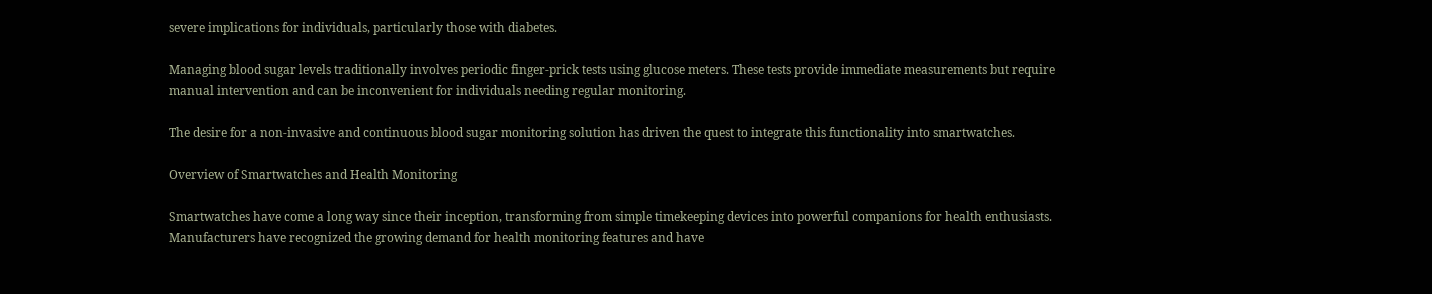severe implications for individuals, particularly those with diabetes.

Managing blood sugar levels traditionally involves periodic finger-prick tests using glucose meters. These tests provide immediate measurements but require manual intervention and can be inconvenient for individuals needing regular monitoring.

The desire for a non-invasive and continuous blood sugar monitoring solution has driven the quest to integrate this functionality into smartwatches.

Overview of Smartwatches and Health Monitoring

Smartwatches have come a long way since their inception, transforming from simple timekeeping devices into powerful companions for health enthusiasts. Manufacturers have recognized the growing demand for health monitoring features and have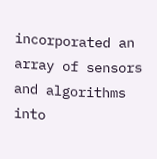incorporated an array of sensors and algorithms into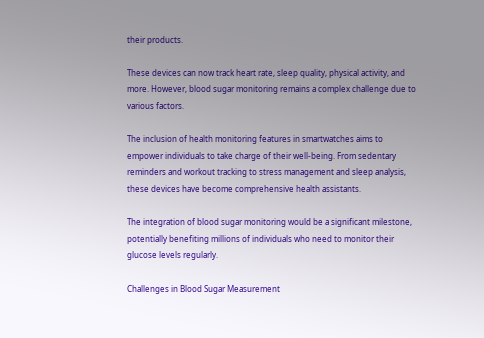their products.

These devices can now track heart rate, sleep quality, physical activity, and more. However, blood sugar monitoring remains a complex challenge due to various factors.

The inclusion of health monitoring features in smartwatches aims to empower individuals to take charge of their well-being. From sedentary reminders and workout tracking to stress management and sleep analysis, these devices have become comprehensive health assistants.

The integration of blood sugar monitoring would be a significant milestone, potentially benefiting millions of individuals who need to monitor their glucose levels regularly.

Challenges in Blood Sugar Measurement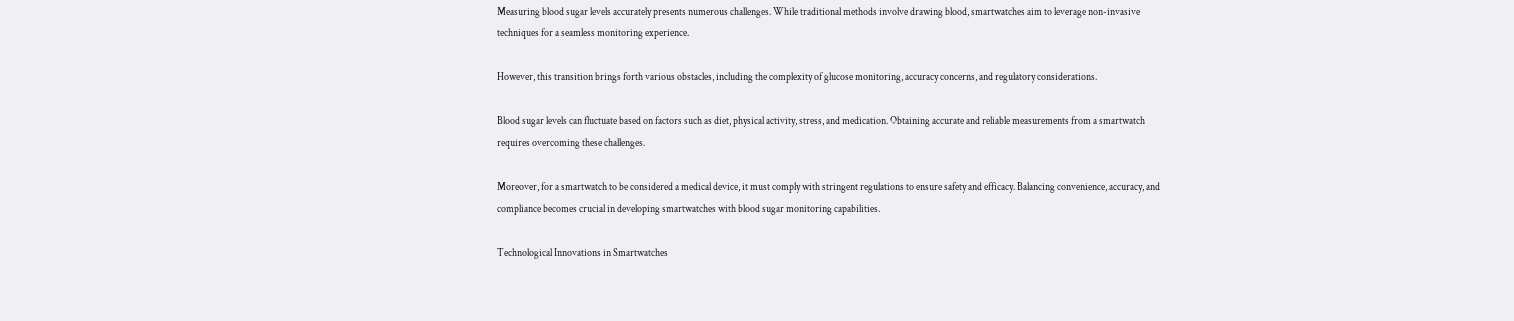Measuring blood sugar levels accurately presents numerous challenges. While traditional methods involve drawing blood, smartwatches aim to leverage non-invasive techniques for a seamless monitoring experience.

However, this transition brings forth various obstacles, including the complexity of glucose monitoring, accuracy concerns, and regulatory considerations.

Blood sugar levels can fluctuate based on factors such as diet, physical activity, stress, and medication. Obtaining accurate and reliable measurements from a smartwatch requires overcoming these challenges.

Moreover, for a smartwatch to be considered a medical device, it must comply with stringent regulations to ensure safety and efficacy. Balancing convenience, accuracy, and compliance becomes crucial in developing smartwatches with blood sugar monitoring capabilities.

Technological Innovations in Smartwatches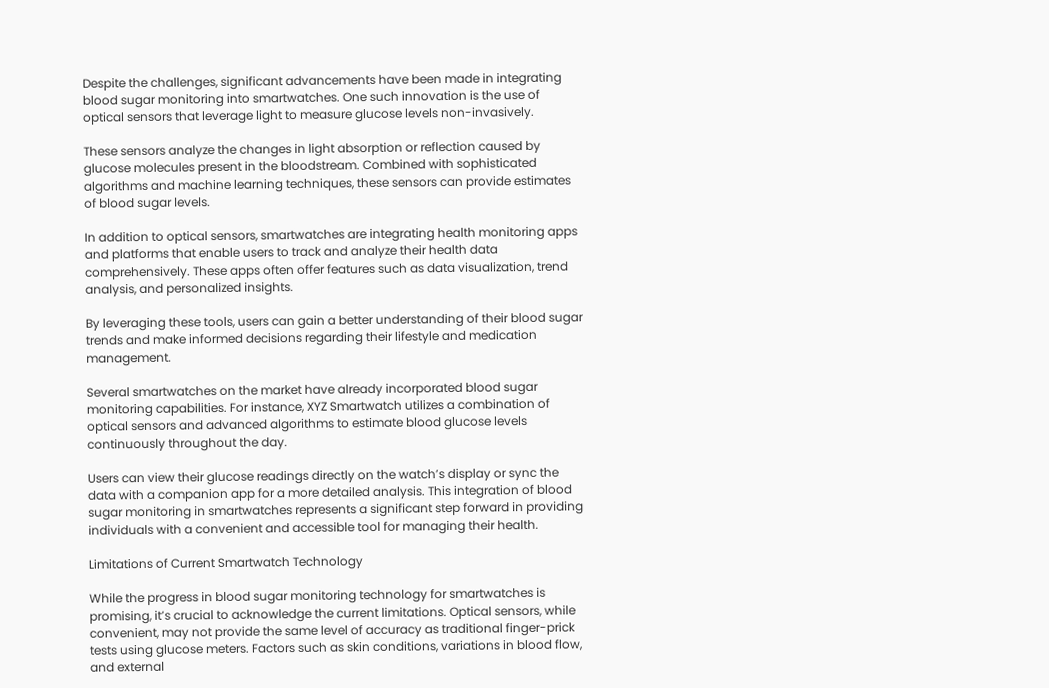Despite the challenges, significant advancements have been made in integrating blood sugar monitoring into smartwatches. One such innovation is the use of optical sensors that leverage light to measure glucose levels non-invasively.

These sensors analyze the changes in light absorption or reflection caused by glucose molecules present in the bloodstream. Combined with sophisticated algorithms and machine learning techniques, these sensors can provide estimates of blood sugar levels.

In addition to optical sensors, smartwatches are integrating health monitoring apps and platforms that enable users to track and analyze their health data comprehensively. These apps often offer features such as data visualization, trend analysis, and personalized insights.

By leveraging these tools, users can gain a better understanding of their blood sugar trends and make informed decisions regarding their lifestyle and medication management.

Several smartwatches on the market have already incorporated blood sugar monitoring capabilities. For instance, XYZ Smartwatch utilizes a combination of optical sensors and advanced algorithms to estimate blood glucose levels continuously throughout the day.

Users can view their glucose readings directly on the watch’s display or sync the data with a companion app for a more detailed analysis. This integration of blood sugar monitoring in smartwatches represents a significant step forward in providing individuals with a convenient and accessible tool for managing their health.

Limitations of Current Smartwatch Technology

While the progress in blood sugar monitoring technology for smartwatches is promising, it’s crucial to acknowledge the current limitations. Optical sensors, while convenient, may not provide the same level of accuracy as traditional finger-prick tests using glucose meters. Factors such as skin conditions, variations in blood flow, and external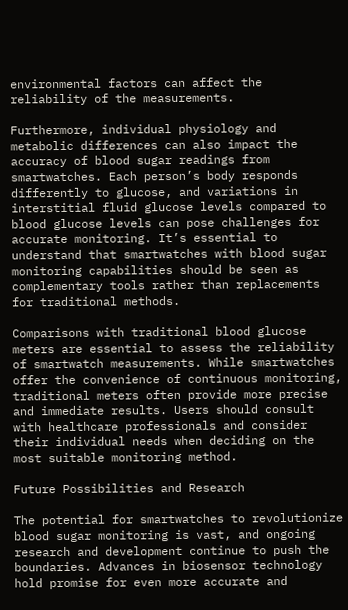environmental factors can affect the reliability of the measurements.

Furthermore, individual physiology and metabolic differences can also impact the accuracy of blood sugar readings from smartwatches. Each person’s body responds differently to glucose, and variations in interstitial fluid glucose levels compared to blood glucose levels can pose challenges for accurate monitoring. It’s essential to understand that smartwatches with blood sugar monitoring capabilities should be seen as complementary tools rather than replacements for traditional methods.

Comparisons with traditional blood glucose meters are essential to assess the reliability of smartwatch measurements. While smartwatches offer the convenience of continuous monitoring, traditional meters often provide more precise and immediate results. Users should consult with healthcare professionals and consider their individual needs when deciding on the most suitable monitoring method.

Future Possibilities and Research

The potential for smartwatches to revolutionize blood sugar monitoring is vast, and ongoing research and development continue to push the boundaries. Advances in biosensor technology hold promise for even more accurate and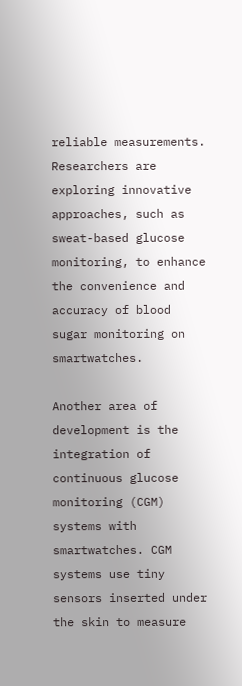reliable measurements. Researchers are exploring innovative approaches, such as sweat-based glucose monitoring, to enhance the convenience and accuracy of blood sugar monitoring on smartwatches.

Another area of development is the integration of continuous glucose monitoring (CGM) systems with smartwatches. CGM systems use tiny sensors inserted under the skin to measure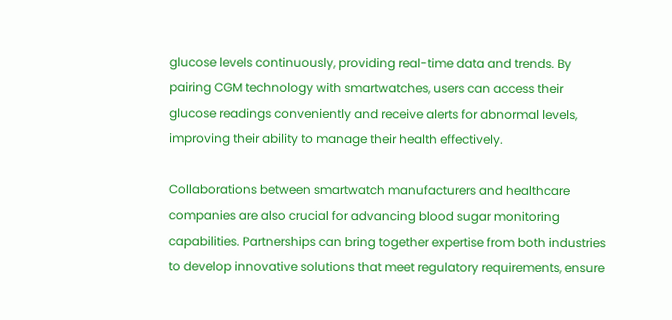glucose levels continuously, providing real-time data and trends. By pairing CGM technology with smartwatches, users can access their glucose readings conveniently and receive alerts for abnormal levels, improving their ability to manage their health effectively.

Collaborations between smartwatch manufacturers and healthcare companies are also crucial for advancing blood sugar monitoring capabilities. Partnerships can bring together expertise from both industries to develop innovative solutions that meet regulatory requirements, ensure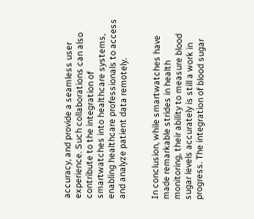accuracy, and provide a seamless user experience. Such collaborations can also contribute to the integration of smartwatches into healthcare systems, enabling healthcare professionals to access and analyze patient data remotely.


In conclusion, while smartwatches have made remarkable strides in health monitoring, their ability to measure blood sugar levels accurately is still a work in progress. The integration of blood sugar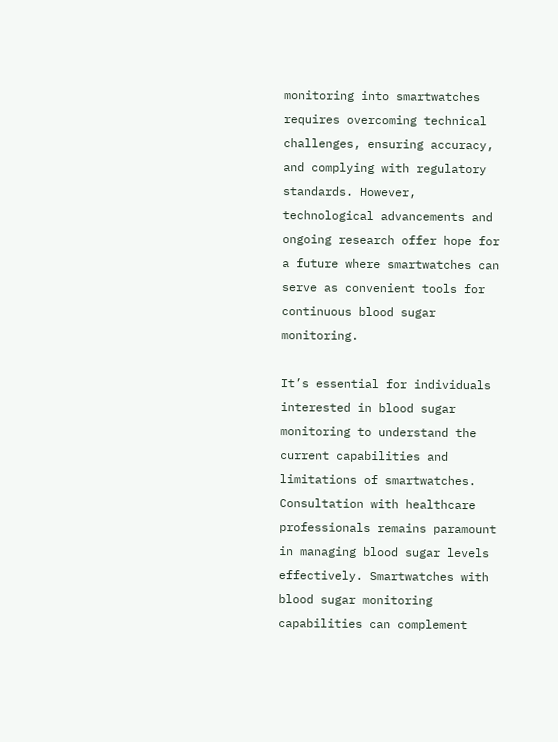monitoring into smartwatches requires overcoming technical challenges, ensuring accuracy, and complying with regulatory standards. However, technological advancements and ongoing research offer hope for a future where smartwatches can serve as convenient tools for continuous blood sugar monitoring.

It’s essential for individuals interested in blood sugar monitoring to understand the current capabilities and limitations of smartwatches. Consultation with healthcare professionals remains paramount in managing blood sugar levels effectively. Smartwatches with blood sugar monitoring capabilities can complement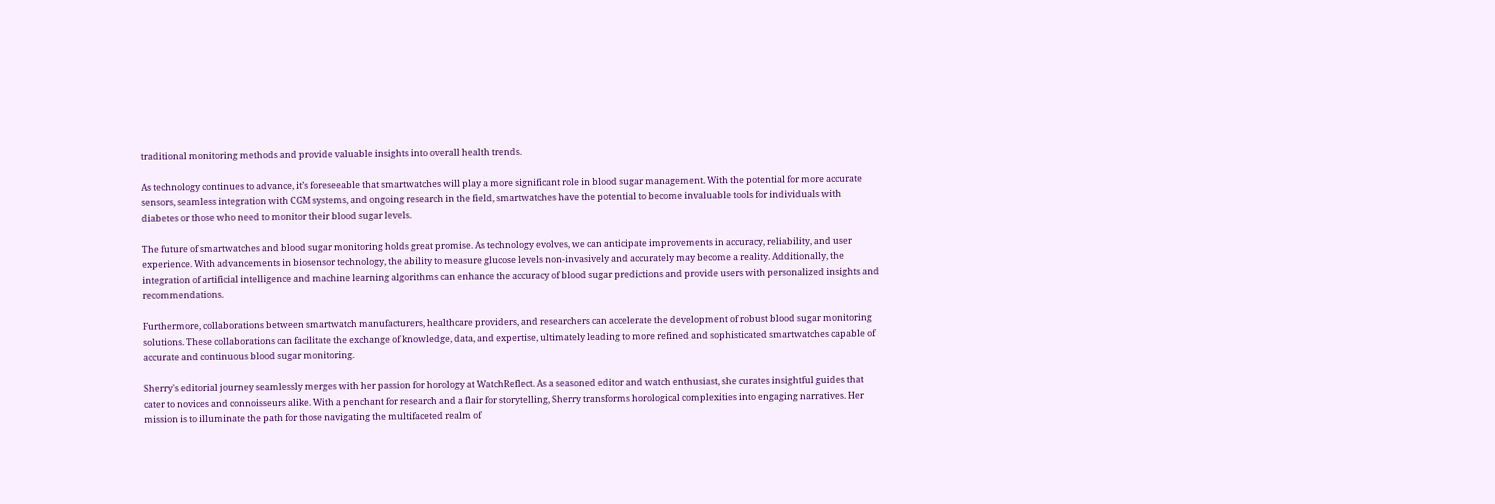traditional monitoring methods and provide valuable insights into overall health trends.

As technology continues to advance, it’s foreseeable that smartwatches will play a more significant role in blood sugar management. With the potential for more accurate sensors, seamless integration with CGM systems, and ongoing research in the field, smartwatches have the potential to become invaluable tools for individuals with diabetes or those who need to monitor their blood sugar levels.

The future of smartwatches and blood sugar monitoring holds great promise. As technology evolves, we can anticipate improvements in accuracy, reliability, and user experience. With advancements in biosensor technology, the ability to measure glucose levels non-invasively and accurately may become a reality. Additionally, the integration of artificial intelligence and machine learning algorithms can enhance the accuracy of blood sugar predictions and provide users with personalized insights and recommendations.

Furthermore, collaborations between smartwatch manufacturers, healthcare providers, and researchers can accelerate the development of robust blood sugar monitoring solutions. These collaborations can facilitate the exchange of knowledge, data, and expertise, ultimately leading to more refined and sophisticated smartwatches capable of accurate and continuous blood sugar monitoring.

Sherry's editorial journey seamlessly merges with her passion for horology at WatchReflect. As a seasoned editor and watch enthusiast, she curates insightful guides that cater to novices and connoisseurs alike. With a penchant for research and a flair for storytelling, Sherry transforms horological complexities into engaging narratives. Her mission is to illuminate the path for those navigating the multifaceted realm of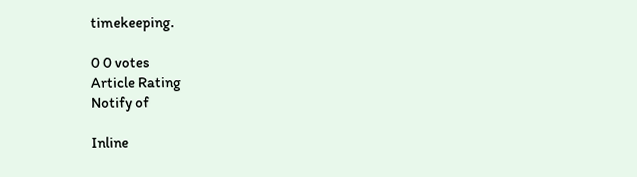timekeeping.

0 0 votes
Article Rating
Notify of

Inline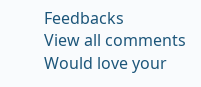Feedbacks
View all comments
Would love your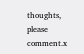thoughts, please comment.x